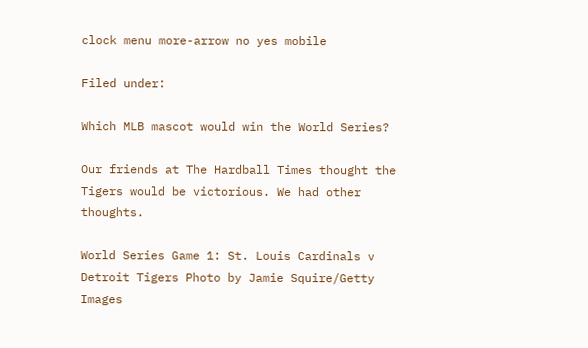clock menu more-arrow no yes mobile

Filed under:

Which MLB mascot would win the World Series?

Our friends at The Hardball Times thought the Tigers would be victorious. We had other thoughts.

World Series Game 1: St. Louis Cardinals v Detroit Tigers Photo by Jamie Squire/Getty Images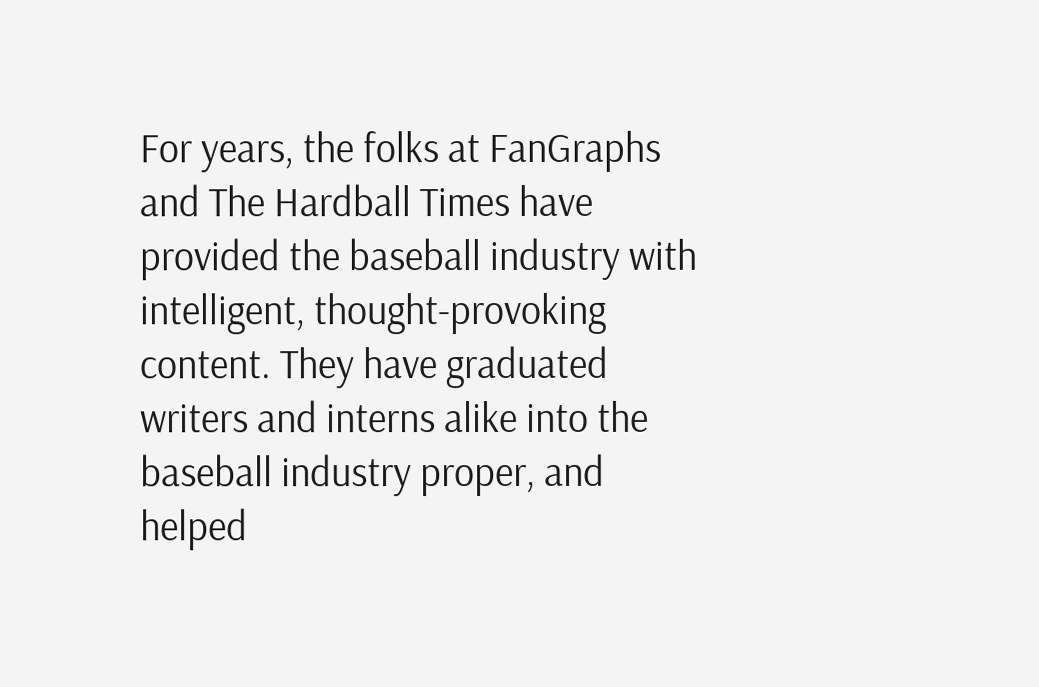For years, the folks at FanGraphs and The Hardball Times have provided the baseball industry with intelligent, thought-provoking content. They have graduated writers and interns alike into the baseball industry proper, and helped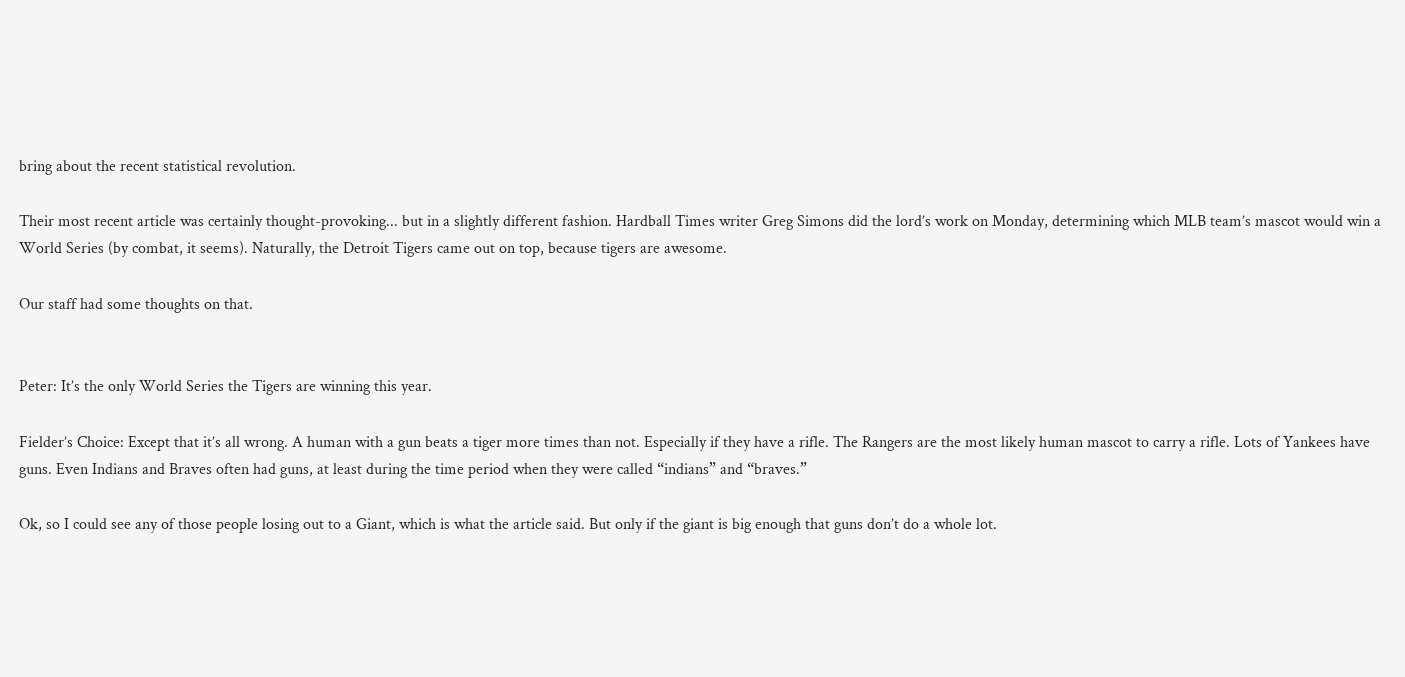bring about the recent statistical revolution.

Their most recent article was certainly thought-provoking... but in a slightly different fashion. Hardball Times writer Greg Simons did the lord’s work on Monday, determining which MLB team’s mascot would win a World Series (by combat, it seems). Naturally, the Detroit Tigers came out on top, because tigers are awesome.

Our staff had some thoughts on that.


Peter: It’s the only World Series the Tigers are winning this year.

Fielder’s Choice: Except that it’s all wrong. A human with a gun beats a tiger more times than not. Especially if they have a rifle. The Rangers are the most likely human mascot to carry a rifle. Lots of Yankees have guns. Even Indians and Braves often had guns, at least during the time period when they were called “indians” and “braves.”

Ok, so I could see any of those people losing out to a Giant, which is what the article said. But only if the giant is big enough that guns don’t do a whole lot.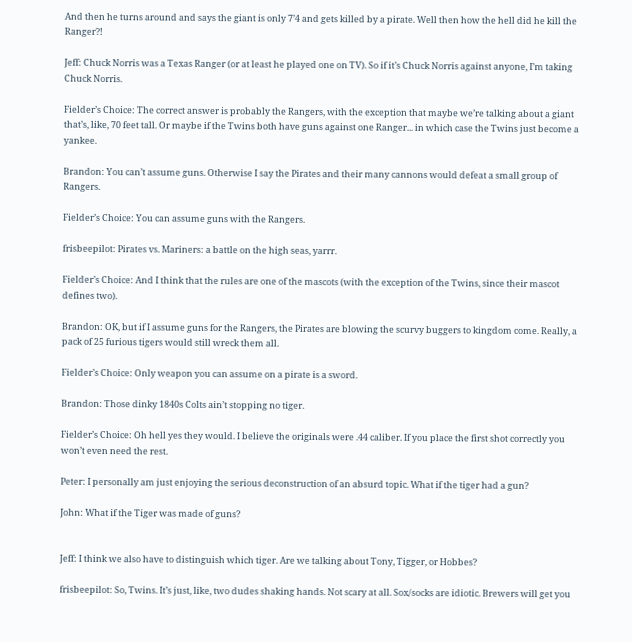And then he turns around and says the giant is only 7’4 and gets killed by a pirate. Well then how the hell did he kill the Ranger?!

Jeff: Chuck Norris was a Texas Ranger (or at least he played one on TV). So if it’s Chuck Norris against anyone, I’m taking Chuck Norris.

Fielder’s Choice: The correct answer is probably the Rangers, with the exception that maybe we’re talking about a giant that’s, like, 70 feet tall. Or maybe if the Twins both have guns against one Ranger... in which case the Twins just become a yankee.

Brandon: You can’t assume guns. Otherwise I say the Pirates and their many cannons would defeat a small group of Rangers.

Fielder’s Choice: You can assume guns with the Rangers.

frisbeepilot: Pirates vs. Mariners: a battle on the high seas, yarrr.

Fielder’s Choice: And I think that the rules are one of the mascots (with the exception of the Twins, since their mascot defines two).

Brandon: OK, but if I assume guns for the Rangers, the Pirates are blowing the scurvy buggers to kingdom come. Really, a pack of 25 furious tigers would still wreck them all.

Fielder’s Choice: Only weapon you can assume on a pirate is a sword.

Brandon: Those dinky 1840s Colts ain’t stopping no tiger.

Fielder’s Choice: Oh hell yes they would. I believe the originals were .44 caliber. If you place the first shot correctly you won’t even need the rest.

Peter: I personally am just enjoying the serious deconstruction of an absurd topic. What if the tiger had a gun?

John: What if the Tiger was made of guns?


Jeff: I think we also have to distinguish which tiger. Are we talking about Tony, Tigger, or Hobbes?

frisbeepilot: So, Twins. It’s just, like, two dudes shaking hands. Not scary at all. Sox/socks are idiotic. Brewers will get you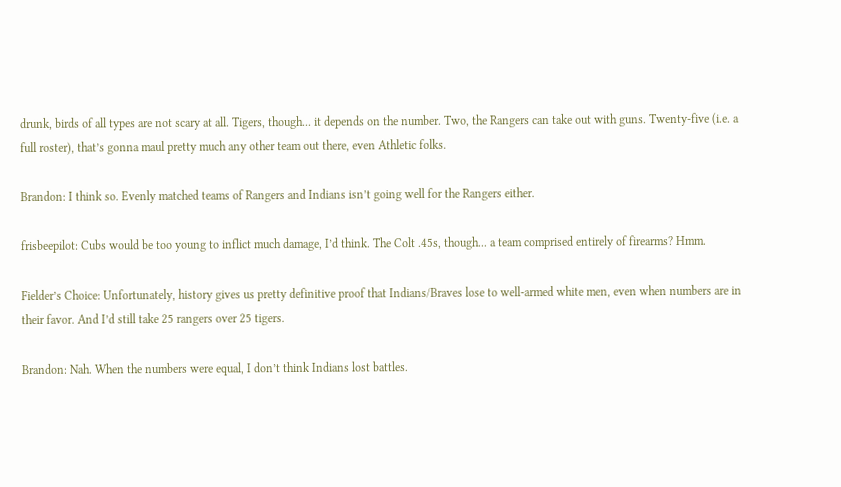drunk, birds of all types are not scary at all. Tigers, though... it depends on the number. Two, the Rangers can take out with guns. Twenty-five (i.e. a full roster), that’s gonna maul pretty much any other team out there, even Athletic folks.

Brandon: I think so. Evenly matched teams of Rangers and Indians isn’t going well for the Rangers either.

frisbeepilot: Cubs would be too young to inflict much damage, I’d think. The Colt .45s, though... a team comprised entirely of firearms? Hmm.

Fielder’s Choice: Unfortunately, history gives us pretty definitive proof that Indians/Braves lose to well-armed white men, even when numbers are in their favor. And I’d still take 25 rangers over 25 tigers.

Brandon: Nah. When the numbers were equal, I don’t think Indians lost battles.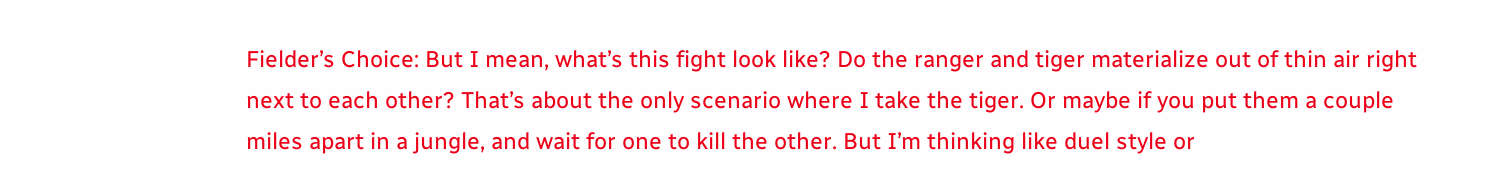Fielder’s Choice: But I mean, what’s this fight look like? Do the ranger and tiger materialize out of thin air right next to each other? That’s about the only scenario where I take the tiger. Or maybe if you put them a couple miles apart in a jungle, and wait for one to kill the other. But I’m thinking like duel style or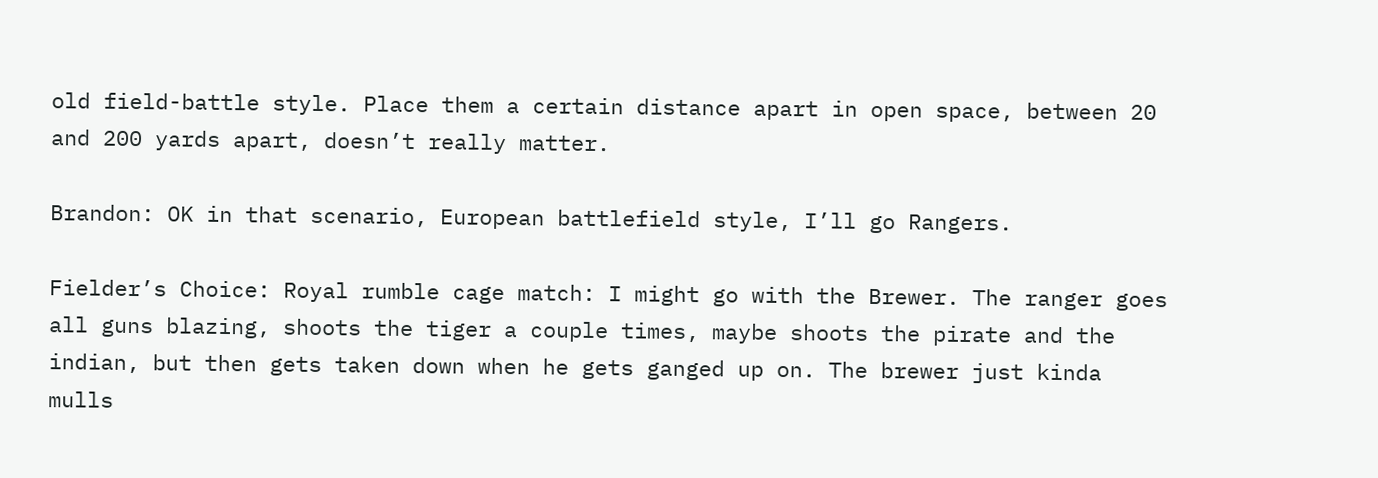old field-battle style. Place them a certain distance apart in open space, between 20 and 200 yards apart, doesn’t really matter.

Brandon: OK in that scenario, European battlefield style, I’ll go Rangers.

Fielder’s Choice: Royal rumble cage match: I might go with the Brewer. The ranger goes all guns blazing, shoots the tiger a couple times, maybe shoots the pirate and the indian, but then gets taken down when he gets ganged up on. The brewer just kinda mulls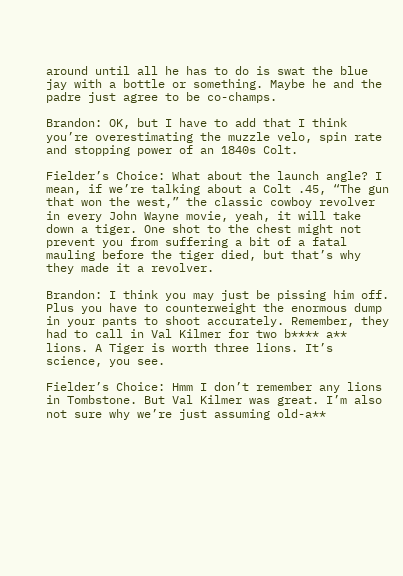around until all he has to do is swat the blue jay with a bottle or something. Maybe he and the padre just agree to be co-champs.

Brandon: OK, but I have to add that I think you’re overestimating the muzzle velo, spin rate and stopping power of an 1840s Colt.

Fielder’s Choice: What about the launch angle? I mean, if we’re talking about a Colt .45, “The gun that won the west,” the classic cowboy revolver in every John Wayne movie, yeah, it will take down a tiger. One shot to the chest might not prevent you from suffering a bit of a fatal mauling before the tiger died, but that’s why they made it a revolver.

Brandon: I think you may just be pissing him off. Plus you have to counterweight the enormous dump in your pants to shoot accurately. Remember, they had to call in Val Kilmer for two b**** a** lions. A Tiger is worth three lions. It’s science, you see.

Fielder’s Choice: Hmm I don’t remember any lions in Tombstone. But Val Kilmer was great. I’m also not sure why we’re just assuming old-a**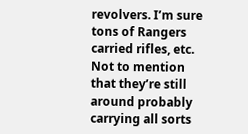revolvers. I’m sure tons of Rangers carried rifles, etc. Not to mention that they’re still around probably carrying all sorts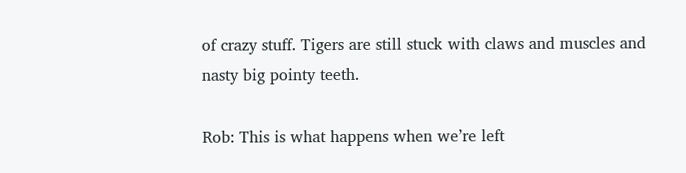of crazy stuff. Tigers are still stuck with claws and muscles and nasty big pointy teeth.

Rob: This is what happens when we’re left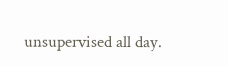unsupervised all day.